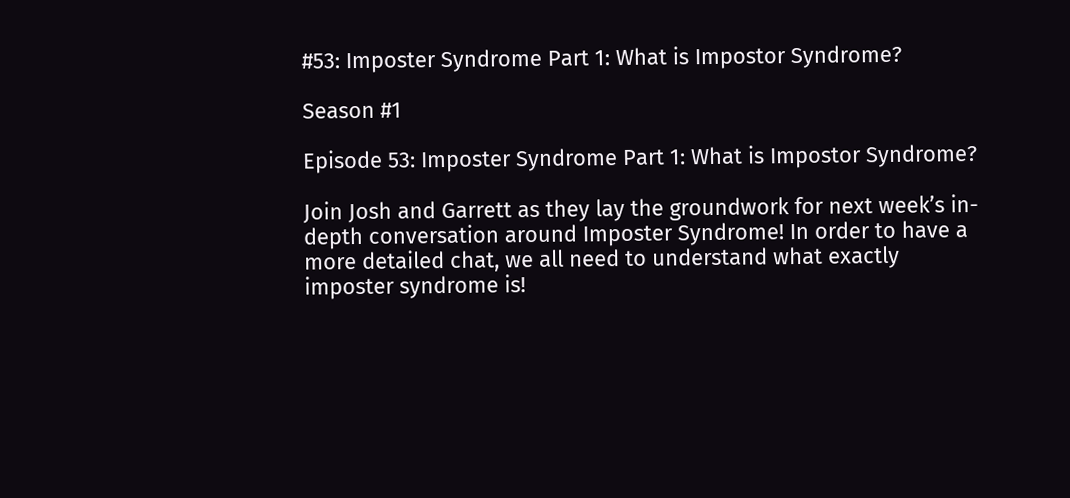#53: Imposter Syndrome Part 1: What is Impostor Syndrome?

Season #1

Episode 53: Imposter Syndrome Part 1: What is Impostor Syndrome?

Join Josh and Garrett as they lay the groundwork for next week’s in-depth conversation around Imposter Syndrome! In order to have a more detailed chat, we all need to understand what exactly imposter syndrome is!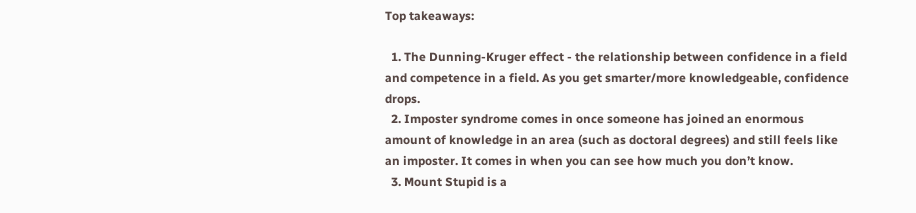Top takeaways:

  1. The Dunning-Kruger effect - the relationship between confidence in a field and competence in a field. As you get smarter/more knowledgeable, confidence drops.
  2. Imposter syndrome comes in once someone has joined an enormous amount of knowledge in an area (such as doctoral degrees) and still feels like an imposter. It comes in when you can see how much you don’t know.
  3. Mount Stupid is a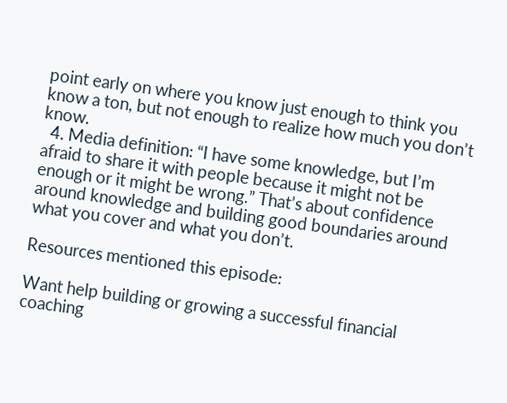point early on where you know just enough to think you know a ton, but not enough to realize how much you don’t know.
  4. Media definition: “I have some knowledge, but I’m afraid to share it with people because it might not be enough or it might be wrong.” That’s about confidence around knowledge and building good boundaries around what you cover and what you don’t.

Resources mentioned this episode:

Want help building or growing a successful financial coaching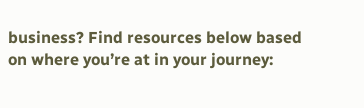business? Find resources below based on where you’re at in your journey: